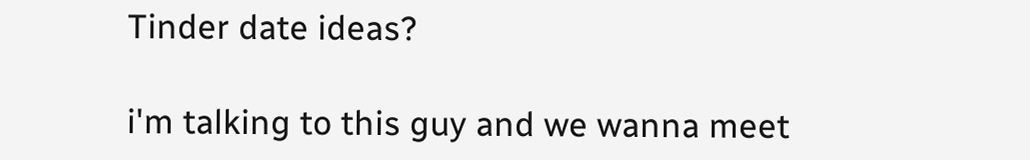Tinder date ideas?

i'm talking to this guy and we wanna meet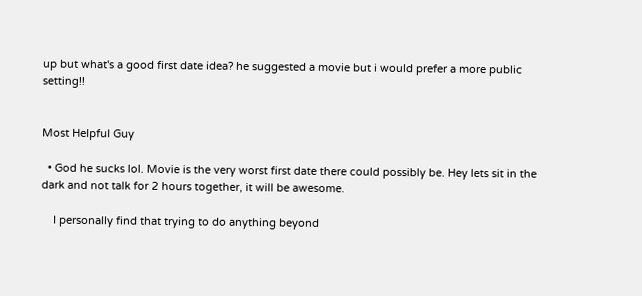up but what's a good first date idea? he suggested a movie but i would prefer a more public setting!!


Most Helpful Guy

  • God he sucks lol. Movie is the very worst first date there could possibly be. Hey lets sit in the dark and not talk for 2 hours together, it will be awesome.

    I personally find that trying to do anything beyond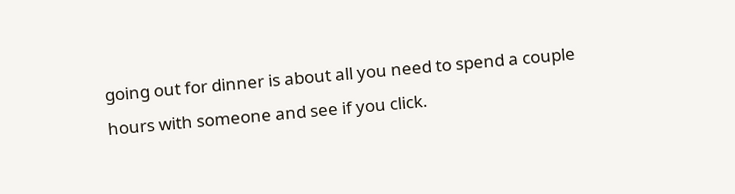going out for dinner is about all you need to spend a couple hours with someone and see if you click.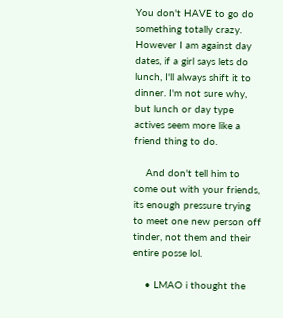You don't HAVE to go do something totally crazy. However I am against day dates, if a girl says lets do lunch, I'll always shift it to dinner. I'm not sure why, but lunch or day type actives seem more like a friend thing to do.

    And don't tell him to come out with your friends, its enough pressure trying to meet one new person off tinder, not them and their entire posse lol.

    • LMAO i thought the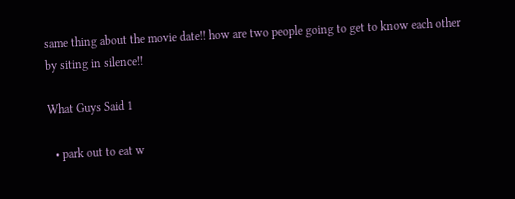same thing about the movie date!! how are two people going to get to know each other by siting in silence!!

What Guys Said 1

  • park out to eat w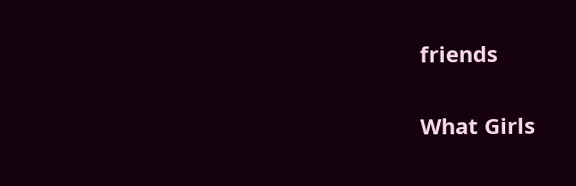friends


What Girls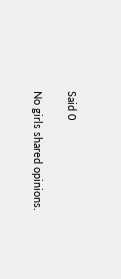Said 0

No girls shared opinions.